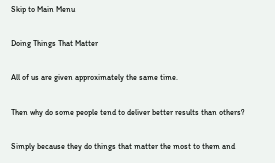Skip to Main Menu

Doing Things That Matter

All of us are given approximately the same time.

Then why do some people tend to deliver better results than others?

Simply because they do things that matter the most to them and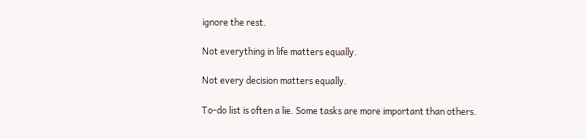ignore the rest.

Not everything in life matters equally.

Not every decision matters equally.

To-do list is often a lie. Some tasks are more important than others.